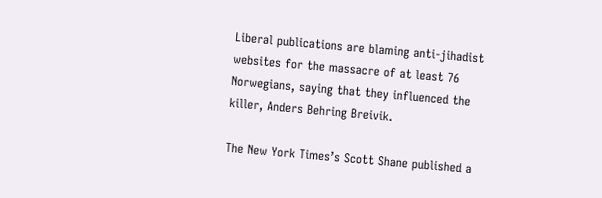Liberal publications are blaming anti-jihadist websites for the massacre of at least 76 Norwegians, saying that they influenced the killer, Anders Behring Breivik.

The New York Times’s Scott Shane published a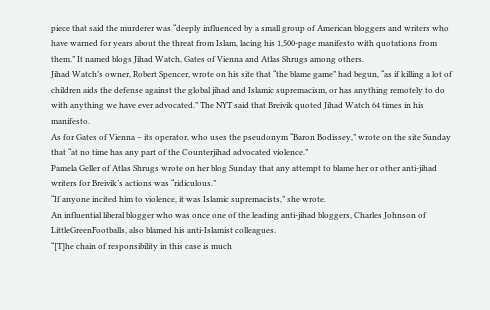piece that said the murderer was “deeply influenced by a small group of American bloggers and writers who have warned for years about the threat from Islam, lacing his 1,500-page manifesto with quotations from them.” It named blogs Jihad Watch, Gates of Vienna and Atlas Shrugs among others.
Jihad Watch’s owner, Robert Spencer, wrote on his site that “the blame game” had begun, “as if killing a lot of children aids the defense against the global jihad and Islamic supremacism, or has anything remotely to do with anything we have ever advocated.” The NYT said that Breivik quoted Jihad Watch 64 times in his manifesto.
As for Gates of Vienna – its operator, who uses the pseudonym “Baron Bodissey,” wrote on the site Sunday that “at no time has any part of the Counterjihad advocated violence.”
Pamela Geller of Atlas Shrugs wrote on her blog Sunday that any attempt to blame her or other anti-jihad writers for Breivik’s actions was “ridiculous.”
“If anyone incited him to violence, it was Islamic supremacists,” she wrote.
An influential liberal blogger who was once one of the leading anti-jihad bloggers, Charles Johnson of LittleGreenFootballs, also blamed his anti-Islamist colleagues.
“[T]he chain of responsibility in this case is much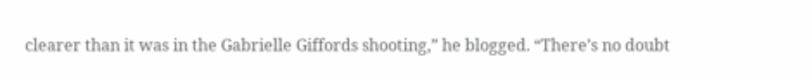clearer than it was in the Gabrielle Giffords shooting,” he blogged. “There’s no doubt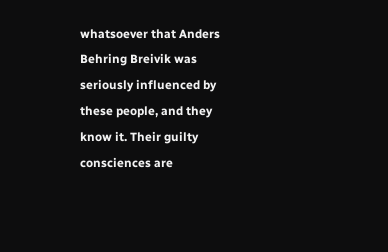whatsoever that Anders Behring Breivik was seriously influenced by these people, and they know it. Their guilty consciences are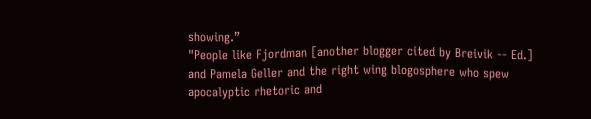showing.”
"People like Fjordman [another blogger cited by Breivik -- Ed.] and Pamela Geller and the right wing blogosphere who spew apocalyptic rhetoric and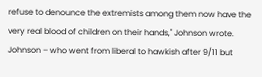refuse to denounce the extremists among them now have the very real blood of children on their hands," Johnson wrote.
Johnson – who went from liberal to hawkish after 9/11 but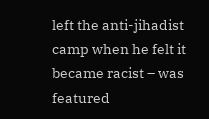left the anti-jihadist camp when he felt it became racist – was featured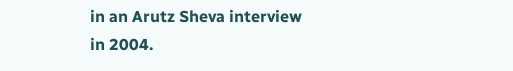in an Arutz Sheva interview in 2004.